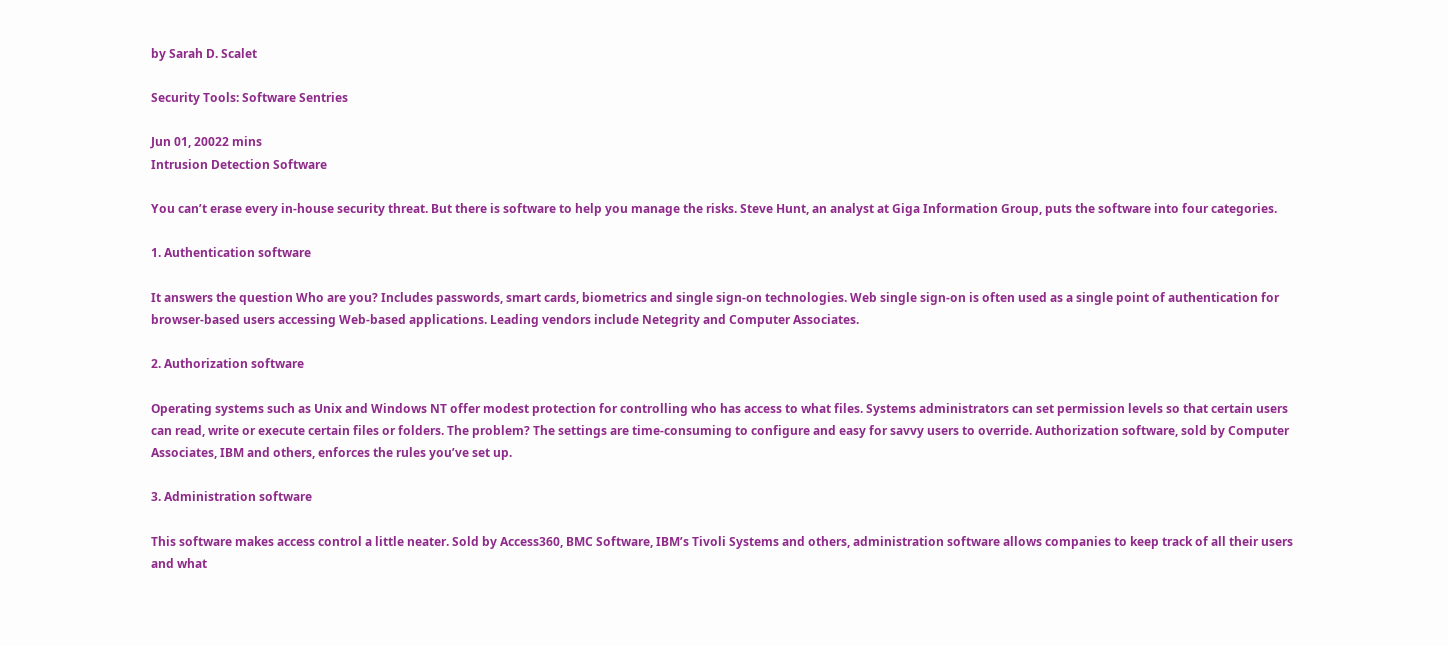by Sarah D. Scalet

Security Tools: Software Sentries

Jun 01, 20022 mins
Intrusion Detection Software

You can’t erase every in-house security threat. But there is software to help you manage the risks. Steve Hunt, an analyst at Giga Information Group, puts the software into four categories.

1. Authentication software

It answers the question Who are you? Includes passwords, smart cards, biometrics and single sign-on technologies. Web single sign-on is often used as a single point of authentication for browser-based users accessing Web-based applications. Leading vendors include Netegrity and Computer Associates.

2. Authorization software

Operating systems such as Unix and Windows NT offer modest protection for controlling who has access to what files. Systems administrators can set permission levels so that certain users can read, write or execute certain files or folders. The problem? The settings are time-consuming to configure and easy for savvy users to override. Authorization software, sold by Computer Associates, IBM and others, enforces the rules you’ve set up.

3. Administration software

This software makes access control a little neater. Sold by Access360, BMC Software, IBM’s Tivoli Systems and others, administration software allows companies to keep track of all their users and what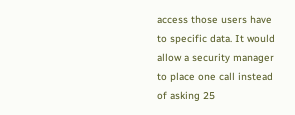access those users have to specific data. It would allow a security manager to place one call instead of asking 25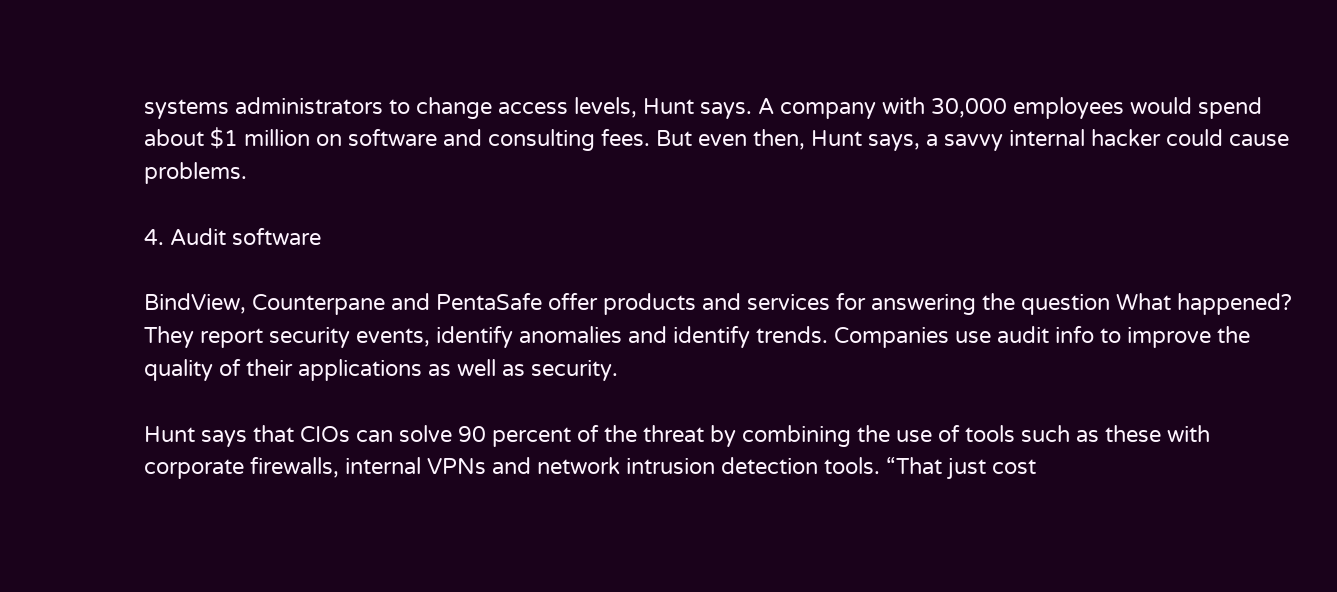systems administrators to change access levels, Hunt says. A company with 30,000 employees would spend about $1 million on software and consulting fees. But even then, Hunt says, a savvy internal hacker could cause problems.

4. Audit software

BindView, Counterpane and PentaSafe offer products and services for answering the question What happened? They report security events, identify anomalies and identify trends. Companies use audit info to improve the quality of their applications as well as security.

Hunt says that CIOs can solve 90 percent of the threat by combining the use of tools such as these with corporate firewalls, internal VPNs and network intrusion detection tools. “That just cost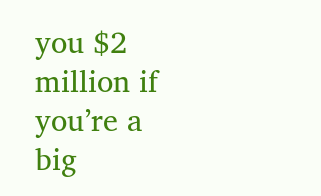you $2 million if you’re a big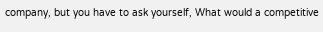company, but you have to ask yourself, What would a competitive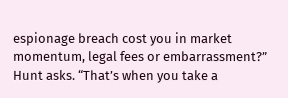espionage breach cost you in market momentum, legal fees or embarrassment?” Hunt asks. “That’s when you take a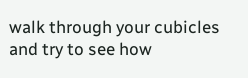walk through your cubicles and try to see how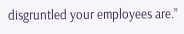disgruntled your employees are.”